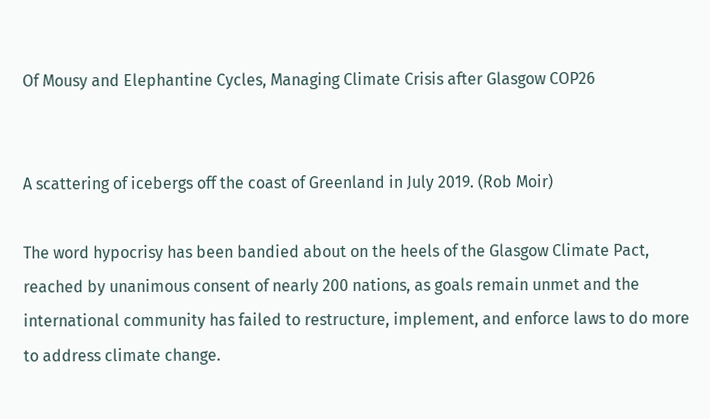Of Mousy and Elephantine Cycles, Managing Climate Crisis after Glasgow COP26


A scattering of icebergs off the coast of Greenland in July 2019. (Rob Moir)

The word hypocrisy has been bandied about on the heels of the Glasgow Climate Pact, reached by unanimous consent of nearly 200 nations, as goals remain unmet and the international community has failed to restructure, implement, and enforce laws to do more to address climate change.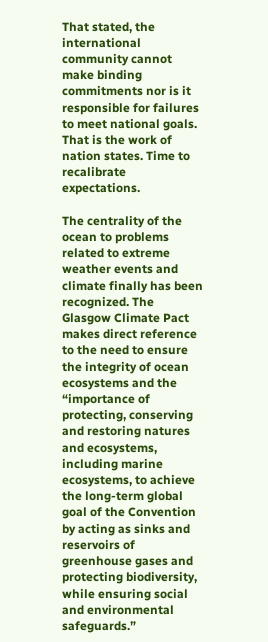That stated, the international community cannot make binding commitments nor is it responsible for failures to meet national goals. That is the work of nation states. Time to recalibrate expectations.

The centrality of the ocean to problems related to extreme weather events and climate finally has been recognized. The Glasgow Climate Pact makes direct reference to the need to ensure the integrity of ocean ecosystems and the “importance of protecting, conserving and restoring natures and ecosystems, including marine ecosystems, to achieve the long-term global goal of the Convention by acting as sinks and reservoirs of greenhouse gases and protecting biodiversity, while ensuring social and environmental safeguards.”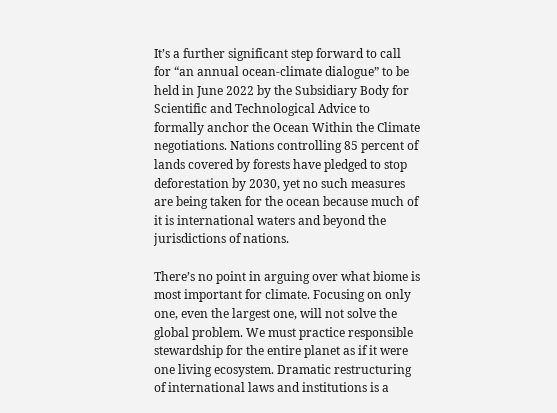It’s a further significant step forward to call for “an annual ocean-climate dialogue” to be held in June 2022 by the Subsidiary Body for Scientific and Technological Advice to formally anchor the Ocean Within the Climate negotiations. Nations controlling 85 percent of lands covered by forests have pledged to stop deforestation by 2030, yet no such measures are being taken for the ocean because much of it is international waters and beyond the jurisdictions of nations.

There’s no point in arguing over what biome is most important for climate. Focusing on only one, even the largest one, will not solve the global problem. We must practice responsible stewardship for the entire planet as if it were one living ecosystem. Dramatic restructuring of international laws and institutions is a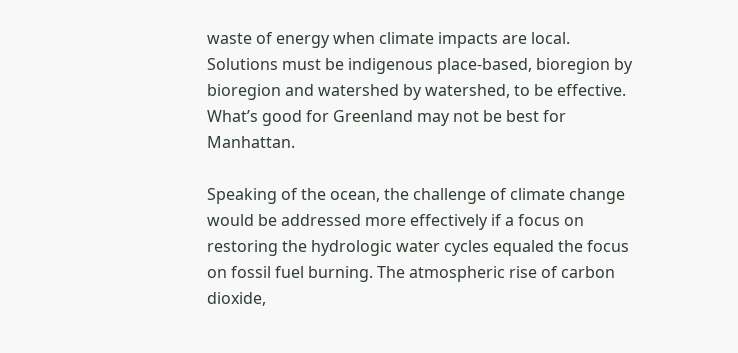waste of energy when climate impacts are local. Solutions must be indigenous place-based, bioregion by bioregion and watershed by watershed, to be effective. What’s good for Greenland may not be best for Manhattan.

Speaking of the ocean, the challenge of climate change would be addressed more effectively if a focus on restoring the hydrologic water cycles equaled the focus on fossil fuel burning. The atmospheric rise of carbon dioxide,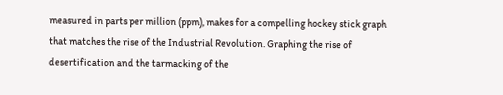measured in parts per million (ppm), makes for a compelling hockey stick graph that matches the rise of the Industrial Revolution. Graphing the rise of desertification and the tarmacking of the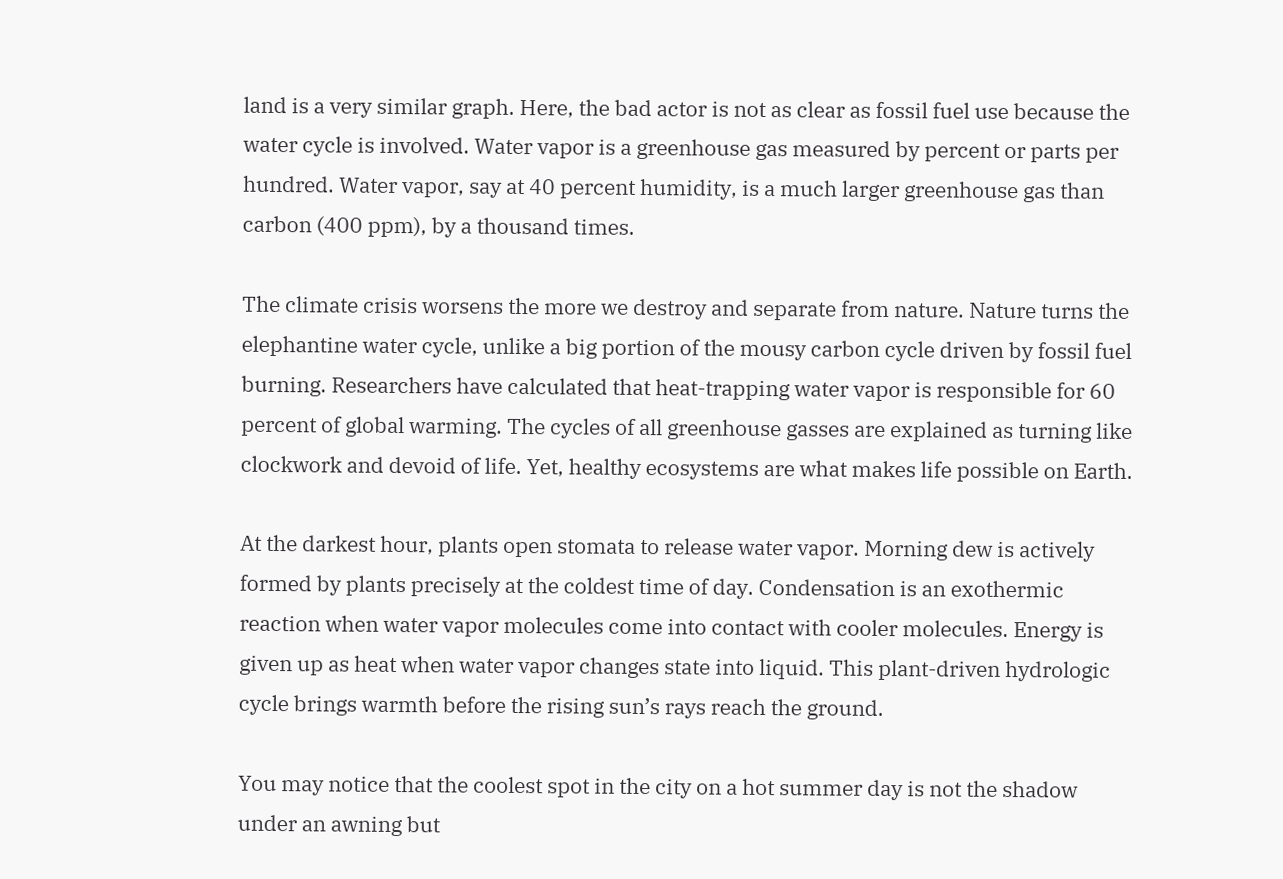land is a very similar graph. Here, the bad actor is not as clear as fossil fuel use because the water cycle is involved. Water vapor is a greenhouse gas measured by percent or parts per hundred. Water vapor, say at 40 percent humidity, is a much larger greenhouse gas than carbon (400 ppm), by a thousand times.

The climate crisis worsens the more we destroy and separate from nature. Nature turns the elephantine water cycle, unlike a big portion of the mousy carbon cycle driven by fossil fuel burning. Researchers have calculated that heat-trapping water vapor is responsible for 60 percent of global warming. The cycles of all greenhouse gasses are explained as turning like clockwork and devoid of life. Yet, healthy ecosystems are what makes life possible on Earth.

At the darkest hour, plants open stomata to release water vapor. Morning dew is actively formed by plants precisely at the coldest time of day. Condensation is an exothermic reaction when water vapor molecules come into contact with cooler molecules. Energy is given up as heat when water vapor changes state into liquid. This plant-driven hydrologic cycle brings warmth before the rising sun’s rays reach the ground.

You may notice that the coolest spot in the city on a hot summer day is not the shadow under an awning but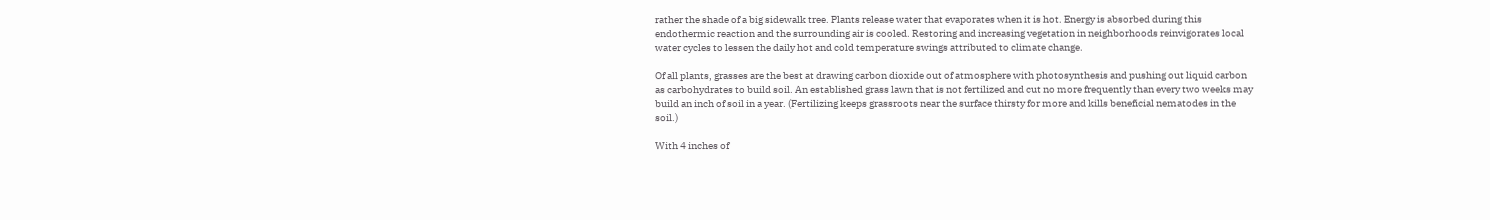rather the shade of a big sidewalk tree. Plants release water that evaporates when it is hot. Energy is absorbed during this endothermic reaction and the surrounding air is cooled. Restoring and increasing vegetation in neighborhoods reinvigorates local water cycles to lessen the daily hot and cold temperature swings attributed to climate change.

Of all plants, grasses are the best at drawing carbon dioxide out of atmosphere with photosynthesis and pushing out liquid carbon as carbohydrates to build soil. An established grass lawn that is not fertilized and cut no more frequently than every two weeks may build an inch of soil in a year. (Fertilizing keeps grassroots near the surface thirsty for more and kills beneficial nematodes in the soil.)

With 4 inches of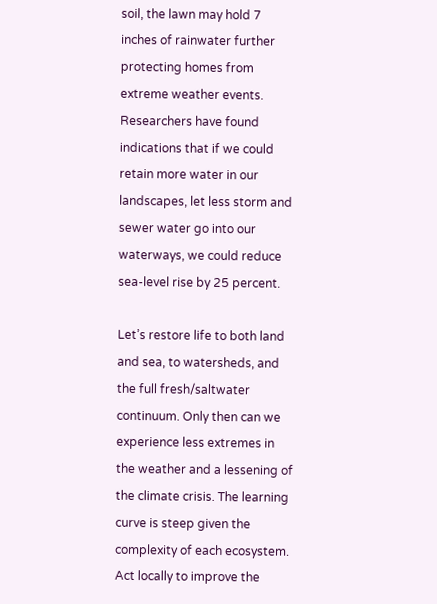soil, the lawn may hold 7 inches of rainwater further protecting homes from extreme weather events. Researchers have found indications that if we could retain more water in our landscapes, let less storm and sewer water go into our waterways, we could reduce sea-level rise by 25 percent.

Let’s restore life to both land and sea, to watersheds, and the full fresh/saltwater continuum. Only then can we experience less extremes in the weather and a lessening of the climate crisis. The learning curve is steep given the complexity of each ecosystem. Act locally to improve the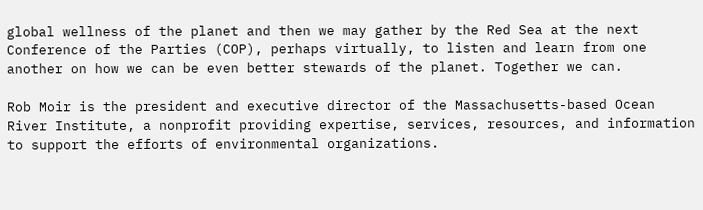global wellness of the planet and then we may gather by the Red Sea at the next Conference of the Parties (COP), perhaps virtually, to listen and learn from one another on how we can be even better stewards of the planet. Together we can.

Rob Moir is the president and executive director of the Massachusetts-based Ocean River Institute, a nonprofit providing expertise, services, resources, and information to support the efforts of environmental organizations.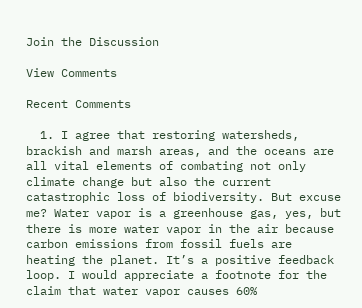Join the Discussion

View Comments

Recent Comments

  1. I agree that restoring watersheds, brackish and marsh areas, and the oceans are all vital elements of combating not only climate change but also the current catastrophic loss of biodiversity. But excuse me? Water vapor is a greenhouse gas, yes, but there is more water vapor in the air because carbon emissions from fossil fuels are heating the planet. It’s a positive feedback loop. I would appreciate a footnote for the claim that water vapor causes 60%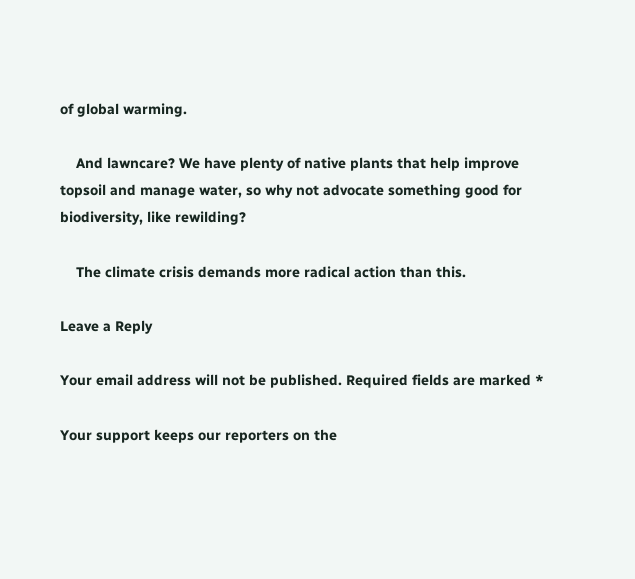of global warming.

    And lawncare? We have plenty of native plants that help improve topsoil and manage water, so why not advocate something good for biodiversity, like rewilding?

    The climate crisis demands more radical action than this.

Leave a Reply

Your email address will not be published. Required fields are marked *

Your support keeps our reporters on the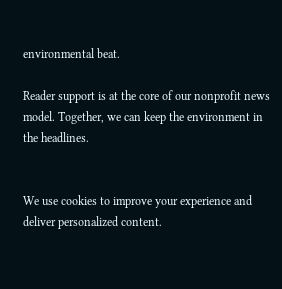environmental beat.

Reader support is at the core of our nonprofit news model. Together, we can keep the environment in the headlines.


We use cookies to improve your experience and deliver personalized content.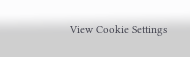View Cookie Settings